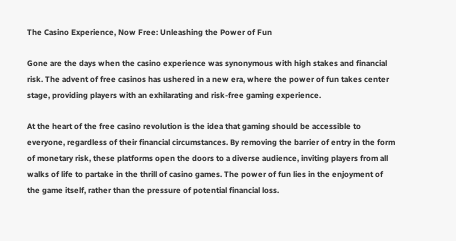The Casino Experience, Now Free: Unleashing the Power of Fun

Gone are the days when the casino experience was synonymous with high stakes and financial risk. The advent of free casinos has ushered in a new era, where the power of fun takes center stage, providing players with an exhilarating and risk-free gaming experience.

At the heart of the free casino revolution is the idea that gaming should be accessible to everyone, regardless of their financial circumstances. By removing the barrier of entry in the form of monetary risk, these platforms open the doors to a diverse audience, inviting players from all walks of life to partake in the thrill of casino games. The power of fun lies in the enjoyment of the game itself, rather than the pressure of potential financial loss.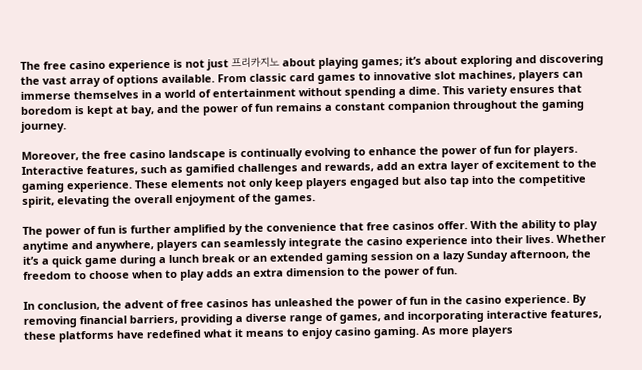The free casino experience is not just 프리카지노 about playing games; it’s about exploring and discovering the vast array of options available. From classic card games to innovative slot machines, players can immerse themselves in a world of entertainment without spending a dime. This variety ensures that boredom is kept at bay, and the power of fun remains a constant companion throughout the gaming journey.

Moreover, the free casino landscape is continually evolving to enhance the power of fun for players. Interactive features, such as gamified challenges and rewards, add an extra layer of excitement to the gaming experience. These elements not only keep players engaged but also tap into the competitive spirit, elevating the overall enjoyment of the games.

The power of fun is further amplified by the convenience that free casinos offer. With the ability to play anytime and anywhere, players can seamlessly integrate the casino experience into their lives. Whether it’s a quick game during a lunch break or an extended gaming session on a lazy Sunday afternoon, the freedom to choose when to play adds an extra dimension to the power of fun.

In conclusion, the advent of free casinos has unleashed the power of fun in the casino experience. By removing financial barriers, providing a diverse range of games, and incorporating interactive features, these platforms have redefined what it means to enjoy casino gaming. As more players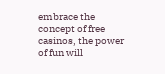embrace the concept of free casinos, the power of fun will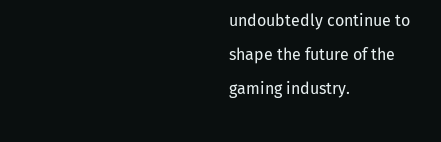undoubtedly continue to shape the future of the gaming industry.